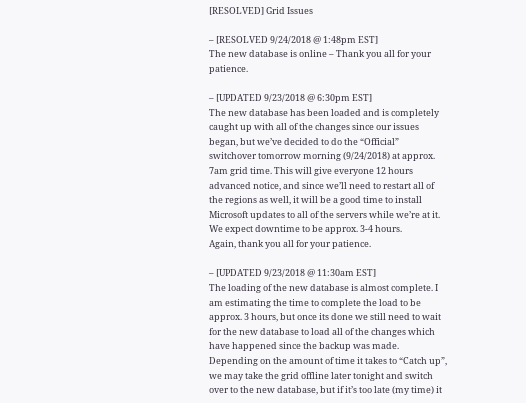[RESOLVED] Grid Issues

– [RESOLVED 9/24/2018 @ 1:48pm EST]
The new database is online – Thank you all for your patience.

– [UPDATED 9/23/2018 @ 6:30pm EST]
The new database has been loaded and is completely caught up with all of the changes since our issues began, but we’ve decided to do the “Official” switchover tomorrow morning (9/24/2018) at approx. 7am grid time. This will give everyone 12 hours advanced notice, and since we’ll need to restart all of the regions as well, it will be a good time to install Microsoft updates to all of the servers while we’re at it. We expect downtime to be approx. 3-4 hours.
Again, thank you all for your patience.

– [UPDATED 9/23/2018 @ 11:30am EST]
The loading of the new database is almost complete. I am estimating the time to complete the load to be approx. 3 hours, but once its done we still need to wait for the new database to load all of the changes which have happened since the backup was made. Depending on the amount of time it takes to “Catch up”, we may take the grid offline later tonight and switch over to the new database, but if it’s too late (my time) it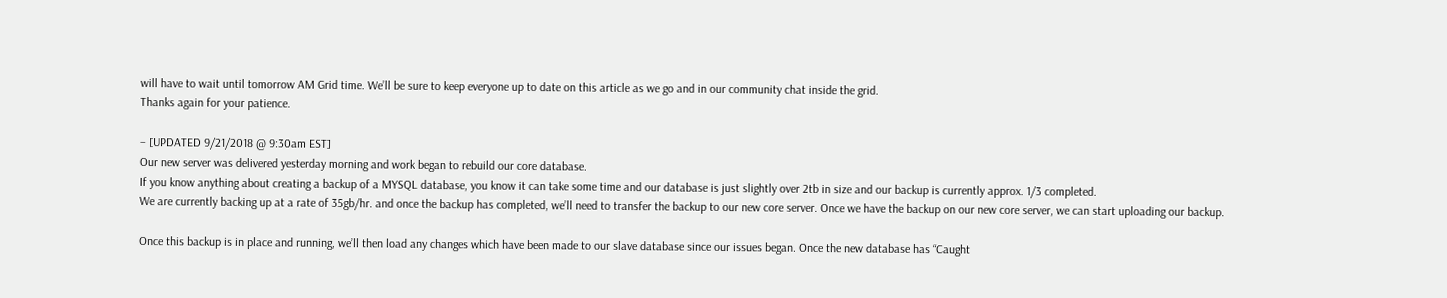will have to wait until tomorrow AM Grid time. We’ll be sure to keep everyone up to date on this article as we go and in our community chat inside the grid.
Thanks again for your patience.

– [UPDATED 9/21/2018 @ 9:30am EST]
Our new server was delivered yesterday morning and work began to rebuild our core database.
If you know anything about creating a backup of a MYSQL database, you know it can take some time and our database is just slightly over 2tb in size and our backup is currently approx. 1/3 completed.
We are currently backing up at a rate of 35gb/hr. and once the backup has completed, we’ll need to transfer the backup to our new core server. Once we have the backup on our new core server, we can start uploading our backup.

Once this backup is in place and running, we’ll then load any changes which have been made to our slave database since our issues began. Once the new database has “Caught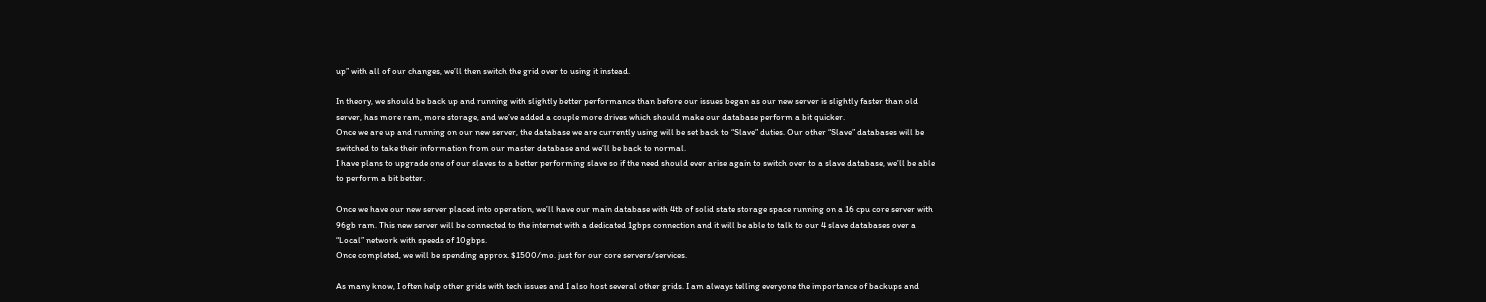up” with all of our changes, we’ll then switch the grid over to using it instead.

In theory, we should be back up and running with slightly better performance than before our issues began as our new server is slightly faster than old server, has more ram, more storage, and we’ve added a couple more drives which should make our database perform a bit quicker.
Once we are up and running on our new server, the database we are currently using will be set back to “Slave” duties. Our other “Slave” databases will be switched to take their information from our master database and we’ll be back to normal.
I have plans to upgrade one of our slaves to a better performing slave so if the need should ever arise again to switch over to a slave database, we’ll be able to perform a bit better.

Once we have our new server placed into operation, we’ll have our main database with 4tb of solid state storage space running on a 16 cpu core server with 96gb ram. This new server will be connected to the internet with a dedicated 1gbps connection and it will be able to talk to our 4 slave databases over a “Local” network with speeds of 10gbps.
Once completed, we will be spending approx. $1500/mo. just for our core servers/services.

As many know, I often help other grids with tech issues and I also host several other grids. I am always telling everyone the importance of backups and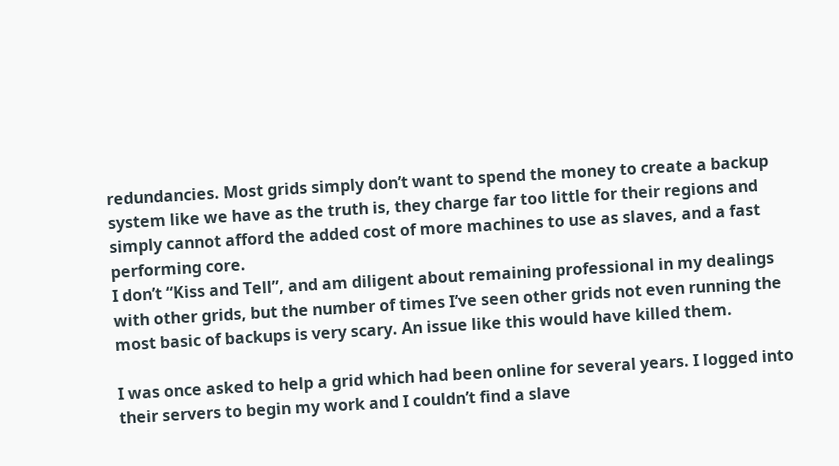redundancies. Most grids simply don’t want to spend the money to create a backup system like we have as the truth is, they charge far too little for their regions and simply cannot afford the added cost of more machines to use as slaves, and a fast performing core.
I don’t “Kiss and Tell”, and am diligent about remaining professional in my dealings with other grids, but the number of times I’ve seen other grids not even running the most basic of backups is very scary. An issue like this would have killed them.

I was once asked to help a grid which had been online for several years. I logged into their servers to begin my work and I couldn’t find a slave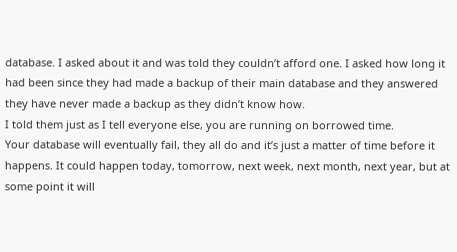database. I asked about it and was told they couldn’t afford one. I asked how long it had been since they had made a backup of their main database and they answered they have never made a backup as they didn’t know how.
I told them just as I tell everyone else, you are running on borrowed time.
Your database will eventually fail, they all do and it’s just a matter of time before it happens. It could happen today, tomorrow, next week, next month, next year, but at some point it will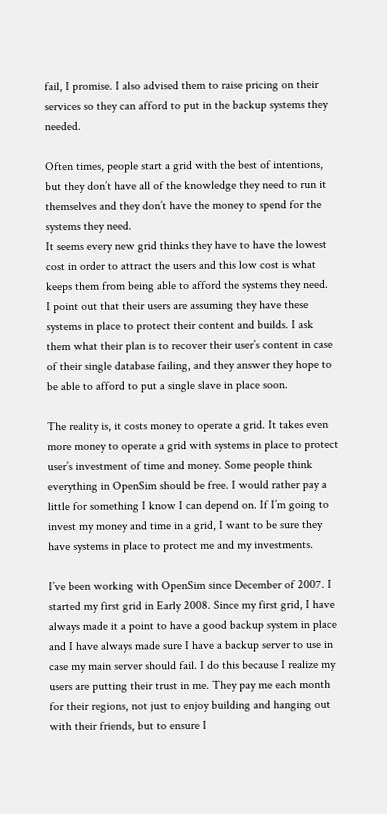fail, I promise. I also advised them to raise pricing on their services so they can afford to put in the backup systems they needed.

Often times, people start a grid with the best of intentions, but they don’t have all of the knowledge they need to run it themselves and they don’t have the money to spend for the systems they need.
It seems every new grid thinks they have to have the lowest cost in order to attract the users and this low cost is what keeps them from being able to afford the systems they need.
I point out that their users are assuming they have these systems in place to protect their content and builds. I ask them what their plan is to recover their user’s content in case of their single database failing, and they answer they hope to be able to afford to put a single slave in place soon.

The reality is, it costs money to operate a grid. It takes even more money to operate a grid with systems in place to protect user’s investment of time and money. Some people think everything in OpenSim should be free. I would rather pay a little for something I know I can depend on. If I’m going to invest my money and time in a grid, I want to be sure they have systems in place to protect me and my investments.

I’ve been working with OpenSim since December of 2007. I started my first grid in Early 2008. Since my first grid, I have always made it a point to have a good backup system in place and I have always made sure I have a backup server to use in case my main server should fail. I do this because I realize my users are putting their trust in me. They pay me each month for their regions, not just to enjoy building and hanging out with their friends, but to ensure I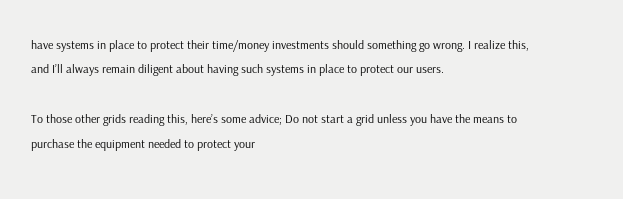have systems in place to protect their time/money investments should something go wrong. I realize this, and I’ll always remain diligent about having such systems in place to protect our users.

To those other grids reading this, here’s some advice; Do not start a grid unless you have the means to purchase the equipment needed to protect your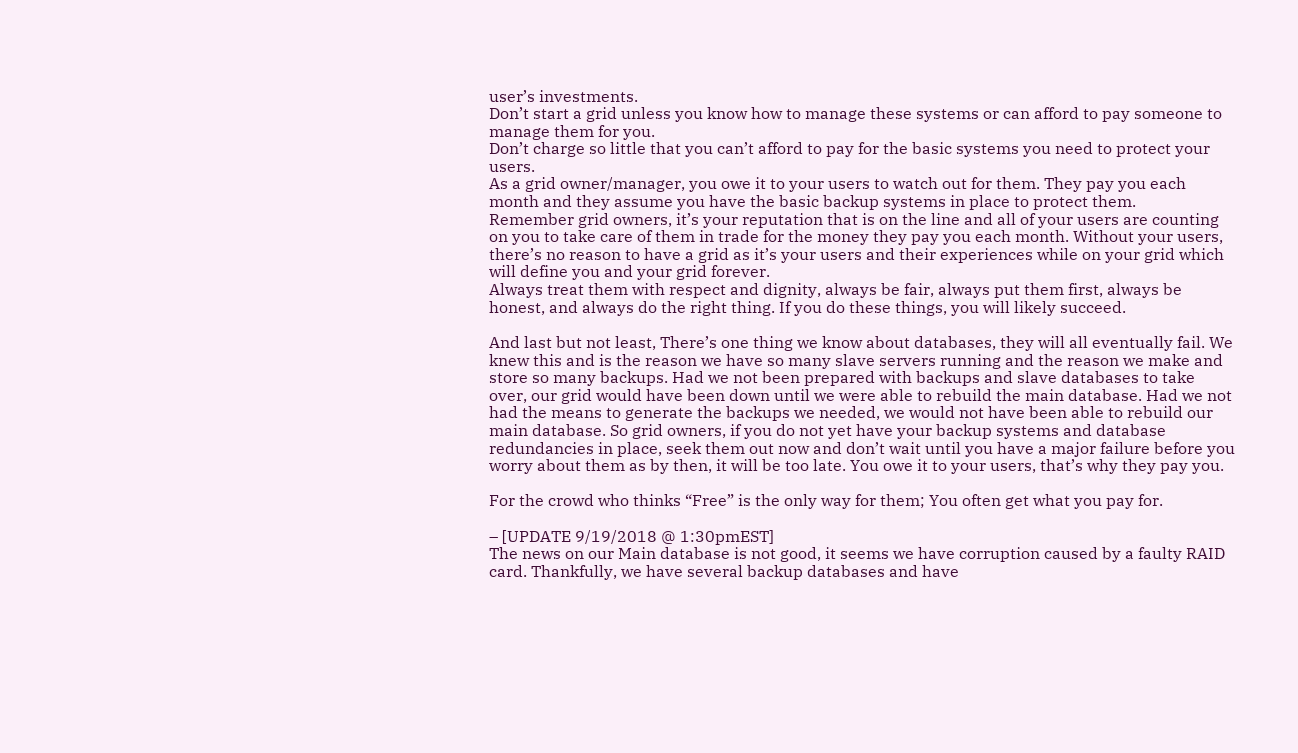user’s investments.
Don’t start a grid unless you know how to manage these systems or can afford to pay someone to manage them for you.
Don’t charge so little that you can’t afford to pay for the basic systems you need to protect your users.
As a grid owner/manager, you owe it to your users to watch out for them. They pay you each month and they assume you have the basic backup systems in place to protect them.
Remember grid owners, it’s your reputation that is on the line and all of your users are counting on you to take care of them in trade for the money they pay you each month. Without your users, there’s no reason to have a grid as it’s your users and their experiences while on your grid which will define you and your grid forever.
Always treat them with respect and dignity, always be fair, always put them first, always be honest, and always do the right thing. If you do these things, you will likely succeed.

And last but not least, There’s one thing we know about databases, they will all eventually fail. We knew this and is the reason we have so many slave servers running and the reason we make and store so many backups. Had we not been prepared with backups and slave databases to take over, our grid would have been down until we were able to rebuild the main database. Had we not had the means to generate the backups we needed, we would not have been able to rebuild our main database. So grid owners, if you do not yet have your backup systems and database redundancies in place, seek them out now and don’t wait until you have a major failure before you worry about them as by then, it will be too late. You owe it to your users, that’s why they pay you.

For the crowd who thinks “Free” is the only way for them; You often get what you pay for.

– [UPDATE 9/19/2018 @ 1:30pmEST]
The news on our Main database is not good, it seems we have corruption caused by a faulty RAID card. Thankfully, we have several backup databases and have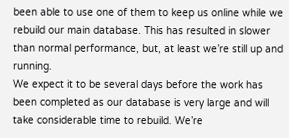been able to use one of them to keep us online while we rebuild our main database. This has resulted in slower than normal performance, but, at least we’re still up and running.
We expect it to be several days before the work has been completed as our database is very large and will take considerable time to rebuild. We’re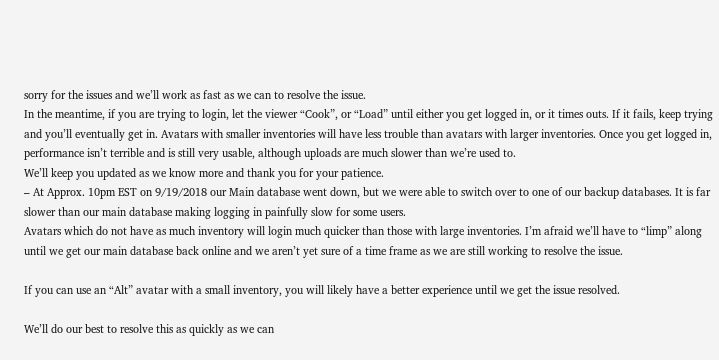sorry for the issues and we’ll work as fast as we can to resolve the issue.
In the meantime, if you are trying to login, let the viewer “Cook”, or “Load” until either you get logged in, or it times outs. If it fails, keep trying and you’ll eventually get in. Avatars with smaller inventories will have less trouble than avatars with larger inventories. Once you get logged in, performance isn’t terrible and is still very usable, although uploads are much slower than we’re used to.
We’ll keep you updated as we know more and thank you for your patience.
– At Approx. 10pm EST on 9/19/2018 our Main database went down, but we were able to switch over to one of our backup databases. It is far slower than our main database making logging in painfully slow for some users.
Avatars which do not have as much inventory will login much quicker than those with large inventories. I’m afraid we’ll have to “limp” along until we get our main database back online and we aren’t yet sure of a time frame as we are still working to resolve the issue.

If you can use an “Alt” avatar with a small inventory, you will likely have a better experience until we get the issue resolved.

We’ll do our best to resolve this as quickly as we can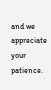and we appreciate your patience.